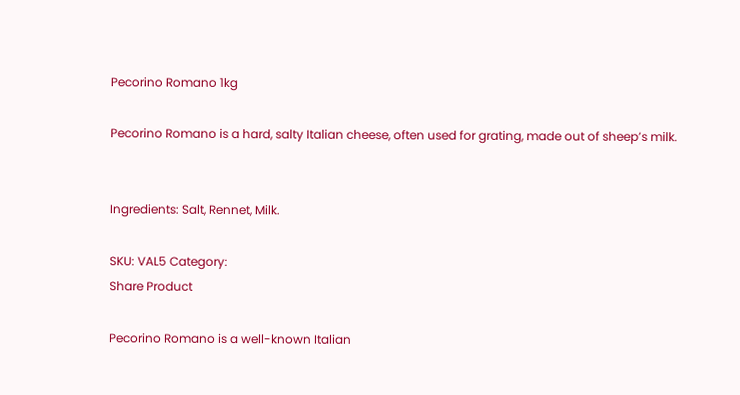Pecorino Romano 1kg

Pecorino Romano is a hard, salty Italian cheese, often used for grating, made out of sheep’s milk.


Ingredients: Salt, Rennet, Milk.

SKU: VAL5 Category:
Share Product

Pecorino Romano is a well-known Italian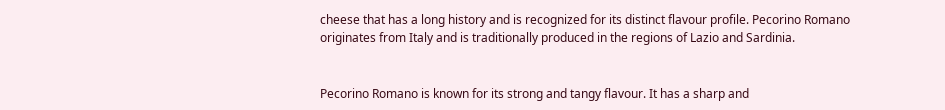cheese that has a long history and is recognized for its distinct flavour profile. Pecorino Romano originates from Italy and is traditionally produced in the regions of Lazio and Sardinia.


Pecorino Romano is known for its strong and tangy flavour. It has a sharp and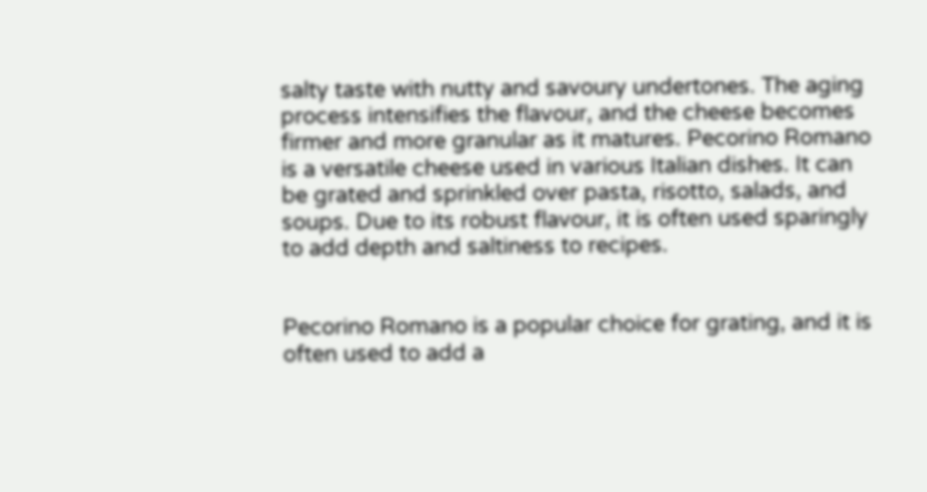salty taste with nutty and savoury undertones. The aging process intensifies the flavour, and the cheese becomes firmer and more granular as it matures. Pecorino Romano is a versatile cheese used in various Italian dishes. It can be grated and sprinkled over pasta, risotto, salads, and soups. Due to its robust flavour, it is often used sparingly to add depth and saltiness to recipes.


Pecorino Romano is a popular choice for grating, and it is often used to add a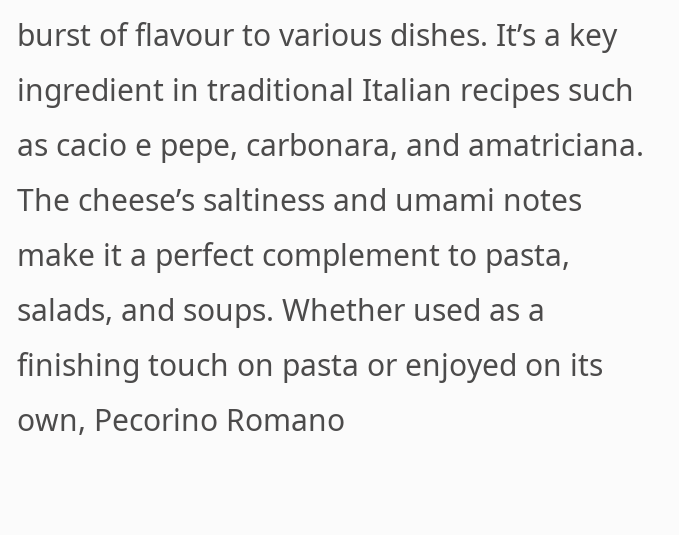burst of flavour to various dishes. It’s a key ingredient in traditional Italian recipes such as cacio e pepe, carbonara, and amatriciana. The cheese’s saltiness and umami notes make it a perfect complement to pasta, salads, and soups. Whether used as a finishing touch on pasta or enjoyed on its own, Pecorino Romano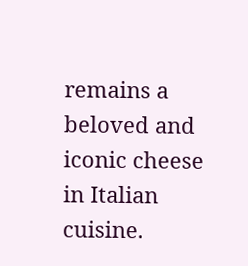remains a beloved and iconic cheese in Italian cuisine.